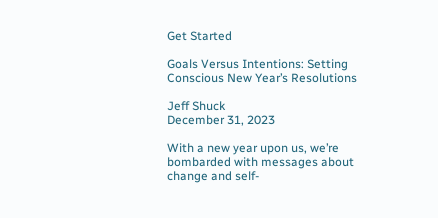Get Started

Goals Versus Intentions: Setting Conscious New Year’s Resolutions

Jeff Shuck
December 31, 2023

With a new year upon us, we’re bombarded with messages about change and self-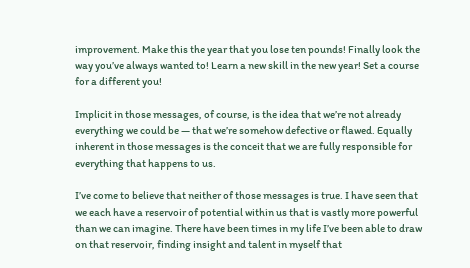improvement. Make this the year that you lose ten pounds! Finally look the way you’ve always wanted to! Learn a new skill in the new year! Set a course for a different you!

Implicit in those messages, of course, is the idea that we’re not already everything we could be — that we’re somehow defective or flawed. Equally inherent in those messages is the conceit that we are fully responsible for everything that happens to us.

I’ve come to believe that neither of those messages is true. I have seen that we each have a reservoir of potential within us that is vastly more powerful than we can imagine. There have been times in my life I’ve been able to draw on that reservoir, finding insight and talent in myself that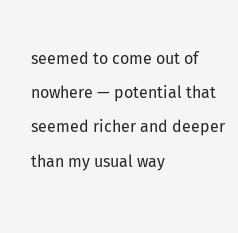seemed to come out of nowhere — potential that seemed richer and deeper than my usual way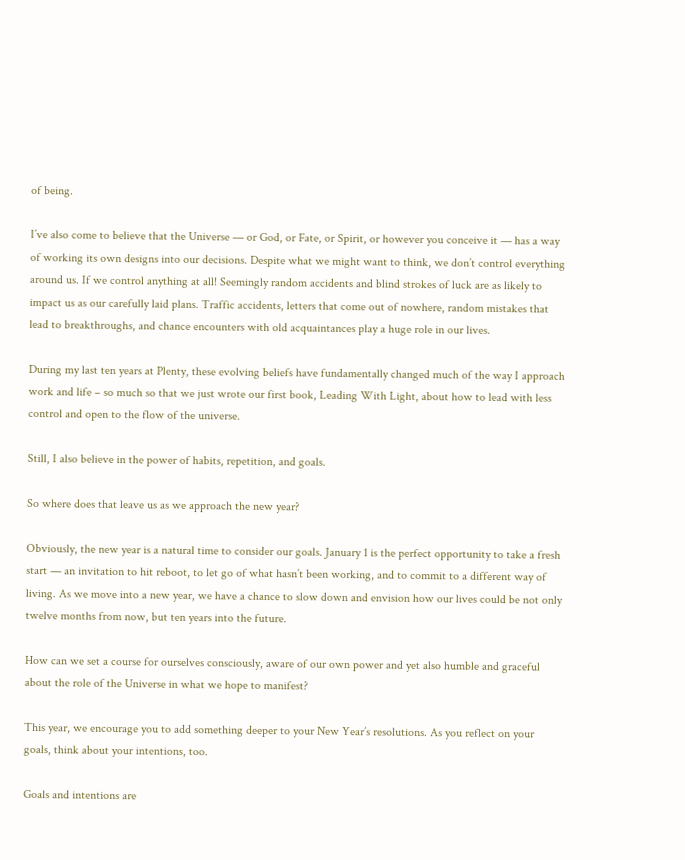of being.

I’ve also come to believe that the Universe — or God, or Fate, or Spirit, or however you conceive it — has a way of working its own designs into our decisions. Despite what we might want to think, we don’t control everything around us. If we control anything at all! Seemingly random accidents and blind strokes of luck are as likely to impact us as our carefully laid plans. Traffic accidents, letters that come out of nowhere, random mistakes that lead to breakthroughs, and chance encounters with old acquaintances play a huge role in our lives.

During my last ten years at Plenty, these evolving beliefs have fundamentally changed much of the way I approach work and life – so much so that we just wrote our first book, Leading With Light, about how to lead with less control and open to the flow of the universe.

Still, I also believe in the power of habits, repetition, and goals.

So where does that leave us as we approach the new year?

Obviously, the new year is a natural time to consider our goals. January 1 is the perfect opportunity to take a fresh start — an invitation to hit reboot, to let go of what hasn’t been working, and to commit to a different way of living. As we move into a new year, we have a chance to slow down and envision how our lives could be not only twelve months from now, but ten years into the future.

How can we set a course for ourselves consciously, aware of our own power and yet also humble and graceful about the role of the Universe in what we hope to manifest?

This year, we encourage you to add something deeper to your New Year’s resolutions. As you reflect on your goals, think about your intentions, too.

Goals and intentions are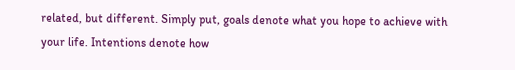related, but different. Simply put, goals denote what you hope to achieve with your life. Intentions denote how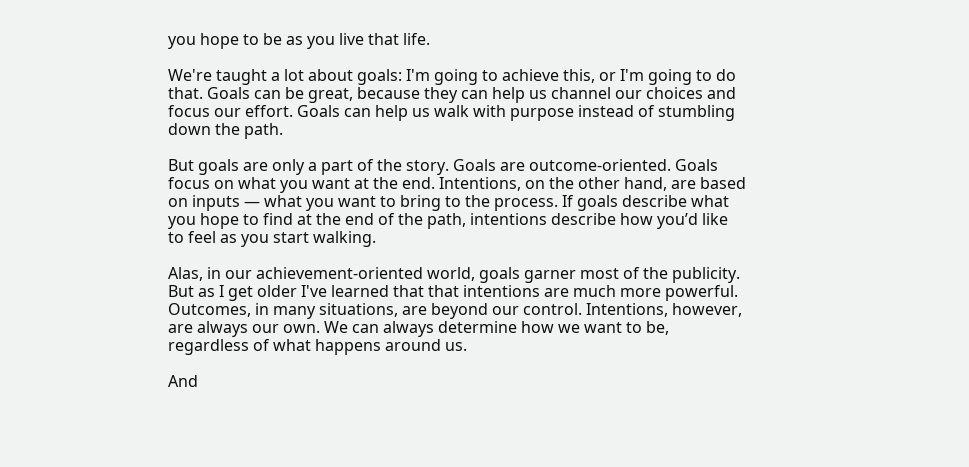you hope to be as you live that life.

We're taught a lot about goals: I'm going to achieve this, or I'm going to do that. Goals can be great, because they can help us channel our choices and focus our effort. Goals can help us walk with purpose instead of stumbling down the path.

But goals are only a part of the story. Goals are outcome-oriented. Goals focus on what you want at the end. Intentions, on the other hand, are based on inputs — what you want to bring to the process. If goals describe what you hope to find at the end of the path, intentions describe how you’d like to feel as you start walking.

Alas, in our achievement-oriented world, goals garner most of the publicity. But as I get older I've learned that that intentions are much more powerful. Outcomes, in many situations, are beyond our control. Intentions, however, are always our own. We can always determine how we want to be, regardless of what happens around us.

And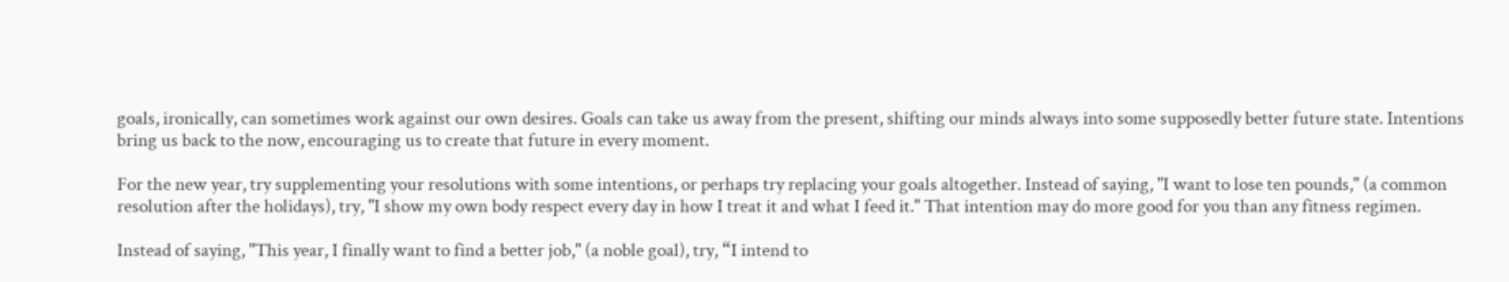goals, ironically, can sometimes work against our own desires. Goals can take us away from the present, shifting our minds always into some supposedly better future state. Intentions bring us back to the now, encouraging us to create that future in every moment.

For the new year, try supplementing your resolutions with some intentions, or perhaps try replacing your goals altogether. Instead of saying, "I want to lose ten pounds," (a common resolution after the holidays), try, "I show my own body respect every day in how I treat it and what I feed it." That intention may do more good for you than any fitness regimen.

Instead of saying, "This year, I finally want to find a better job," (a noble goal), try, “I intend to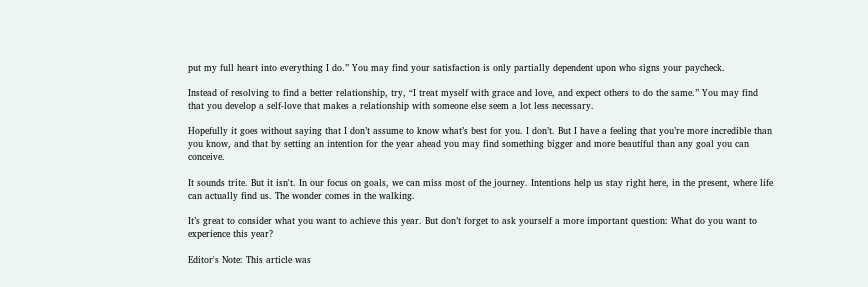put my full heart into everything I do.” You may find your satisfaction is only partially dependent upon who signs your paycheck.

Instead of resolving to find a better relationship, try, “I treat myself with grace and love, and expect others to do the same.” You may find that you develop a self-love that makes a relationship with someone else seem a lot less necessary.

Hopefully it goes without saying that I don’t assume to know what’s best for you. I don’t. But I have a feeling that you’re more incredible than you know, and that by setting an intention for the year ahead you may find something bigger and more beautiful than any goal you can conceive.

It sounds trite. But it isn't. In our focus on goals, we can miss most of the journey. Intentions help us stay right here, in the present, where life can actually find us. The wonder comes in the walking.

It’s great to consider what you want to achieve this year. But don’t forget to ask yourself a more important question: What do you want to experience this year?

Editor's Note: This article was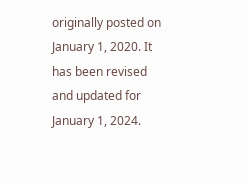originally posted on January 1, 2020. It has been revised and updated for January 1, 2024.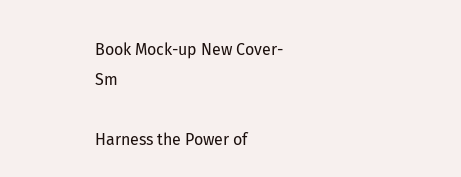Book Mock-up New Cover-Sm

Harness the Power of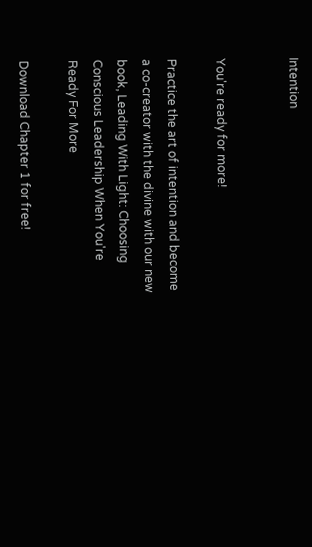Intention


You're ready for more!

Practice the art of intention and become a co-creator with the divine with our new book, Leading With Light: Choosing Conscious Leadership When You're Ready For More

Download Chapter 1 for free!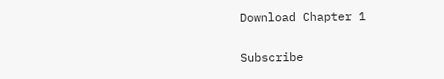Download Chapter 1

Subscribe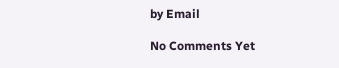by Email

No Comments Yet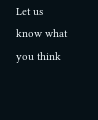Let us know what you think